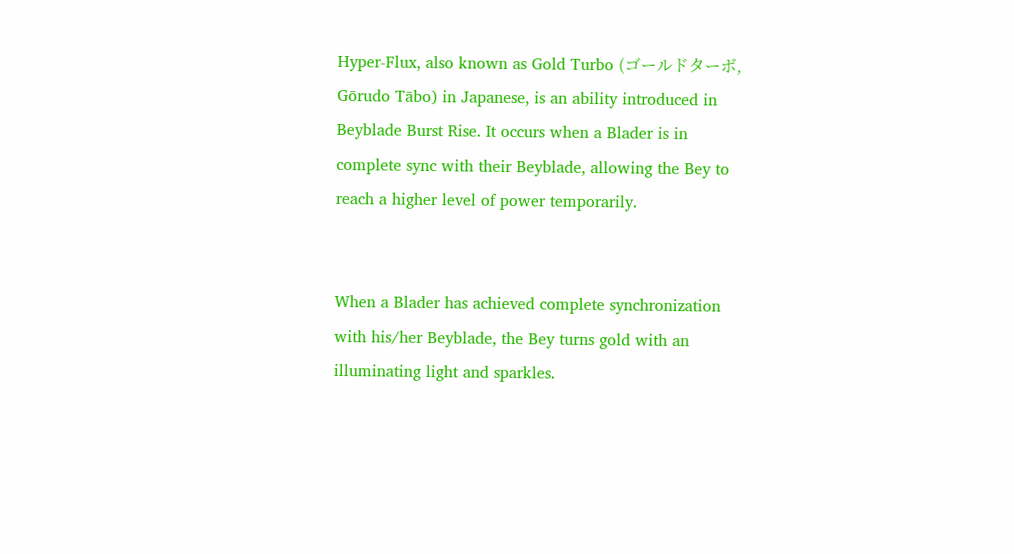Hyper-Flux, also known as Gold Turbo (ゴールドターボ, Gōrudo Tābo) in Japanese, is an ability introduced in Beyblade Burst Rise. It occurs when a Blader is in complete sync with their Beyblade, allowing the Bey to reach a higher level of power temporarily.


When a Blader has achieved complete synchronization with his/her Beyblade, the Bey turns gold with an illuminating light and sparkles.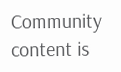Community content is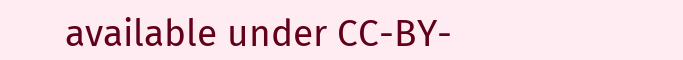available under CC-BY-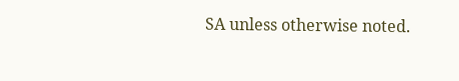SA unless otherwise noted.